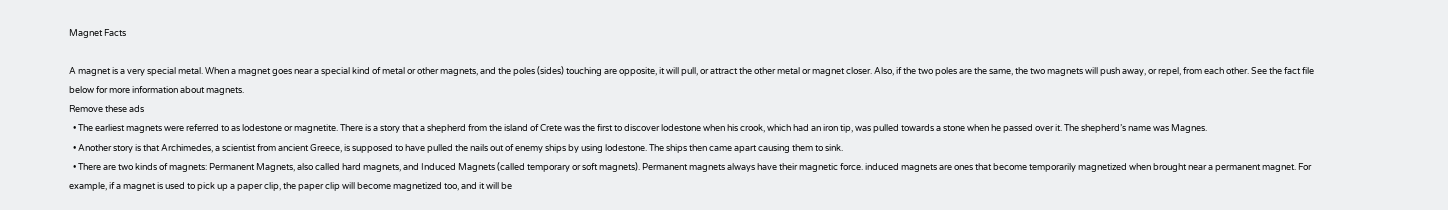Magnet Facts

A magnet is a very special metal. When a magnet goes near a special kind of metal or other magnets, and the poles (sides) touching are opposite, it will pull, or attract the other metal or magnet closer. Also, if the two poles are the same, the two magnets will push away, or repel, from each other. See the fact file below for more information about magnets.
Remove these ads
  • The earliest magnets were referred to as lodestone or magnetite. There is a story that a shepherd from the island of Crete was the first to discover lodestone when his crook, which had an iron tip, was pulled towards a stone when he passed over it. The shepherd’s name was Magnes.
  • Another story is that Archimedes, a scientist from ancient Greece, is supposed to have pulled the nails out of enemy ships by using lodestone. The ships then came apart causing them to sink.
  • There are two kinds of magnets: Permanent Magnets, also called hard magnets, and Induced Magnets (called temporary or soft magnets). Permanent magnets always have their magnetic force. induced magnets are ones that become temporarily magnetized when brought near a permanent magnet. For example, if a magnet is used to pick up a paper clip, the paper clip will become magnetized too, and it will be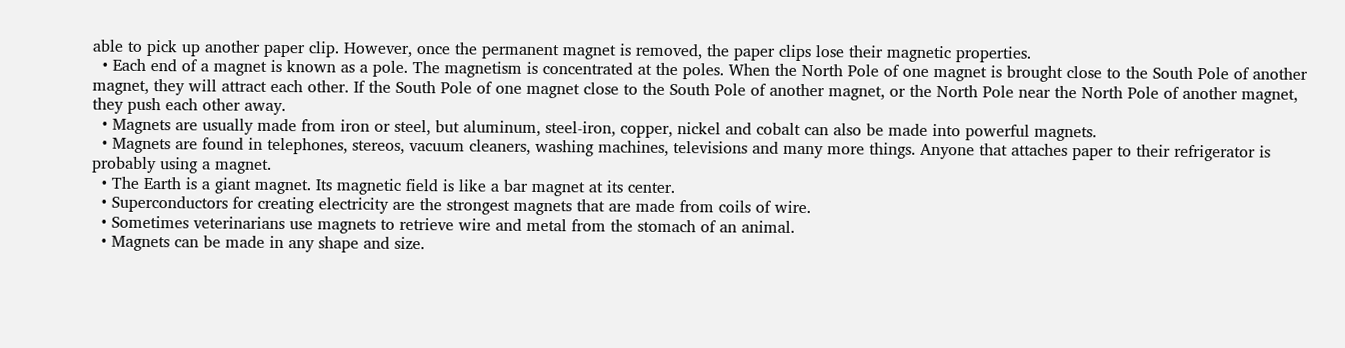able to pick up another paper clip. However, once the permanent magnet is removed, the paper clips lose their magnetic properties.
  • Each end of a magnet is known as a pole. The magnetism is concentrated at the poles. When the North Pole of one magnet is brought close to the South Pole of another magnet, they will attract each other. If the South Pole of one magnet close to the South Pole of another magnet, or the North Pole near the North Pole of another magnet, they push each other away.
  • Magnets are usually made from iron or steel, but aluminum, steel-iron, copper, nickel and cobalt can also be made into powerful magnets.
  • Magnets are found in telephones, stereos, vacuum cleaners, washing machines, televisions and many more things. Anyone that attaches paper to their refrigerator is probably using a magnet.
  • The Earth is a giant magnet. Its magnetic field is like a bar magnet at its center.
  • Superconductors for creating electricity are the strongest magnets that are made from coils of wire.
  • Sometimes veterinarians use magnets to retrieve wire and metal from the stomach of an animal.
  • Magnets can be made in any shape and size.